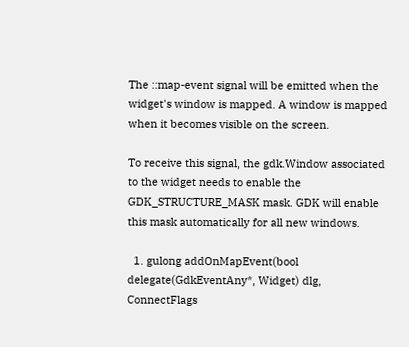The ::map-event signal will be emitted when the widget's window is mapped. A window is mapped when it becomes visible on the screen.

To receive this signal, the gdk.Window associated to the widget needs to enable the GDK_STRUCTURE_MASK mask. GDK will enable this mask automatically for all new windows.

  1. gulong addOnMapEvent(bool delegate(GdkEventAny*, Widget) dlg, ConnectFlags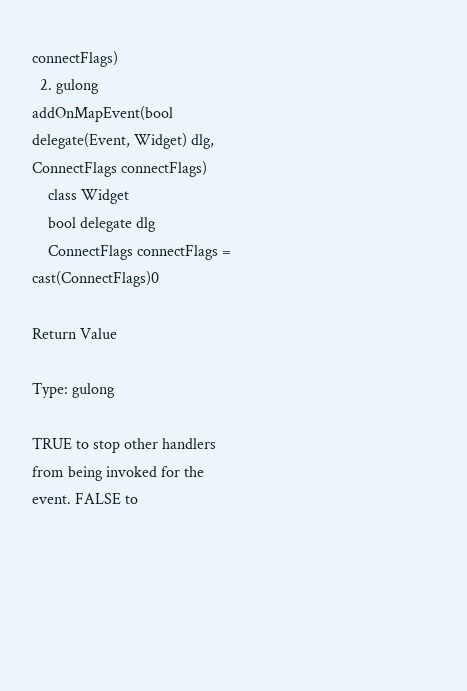connectFlags)
  2. gulong addOnMapEvent(bool delegate(Event, Widget) dlg, ConnectFlags connectFlags)
    class Widget
    bool delegate dlg
    ConnectFlags connectFlags = cast(ConnectFlags)0

Return Value

Type: gulong

TRUE to stop other handlers from being invoked for the event. FALSE to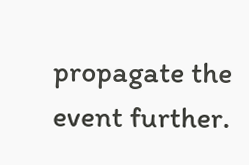propagate the event further.